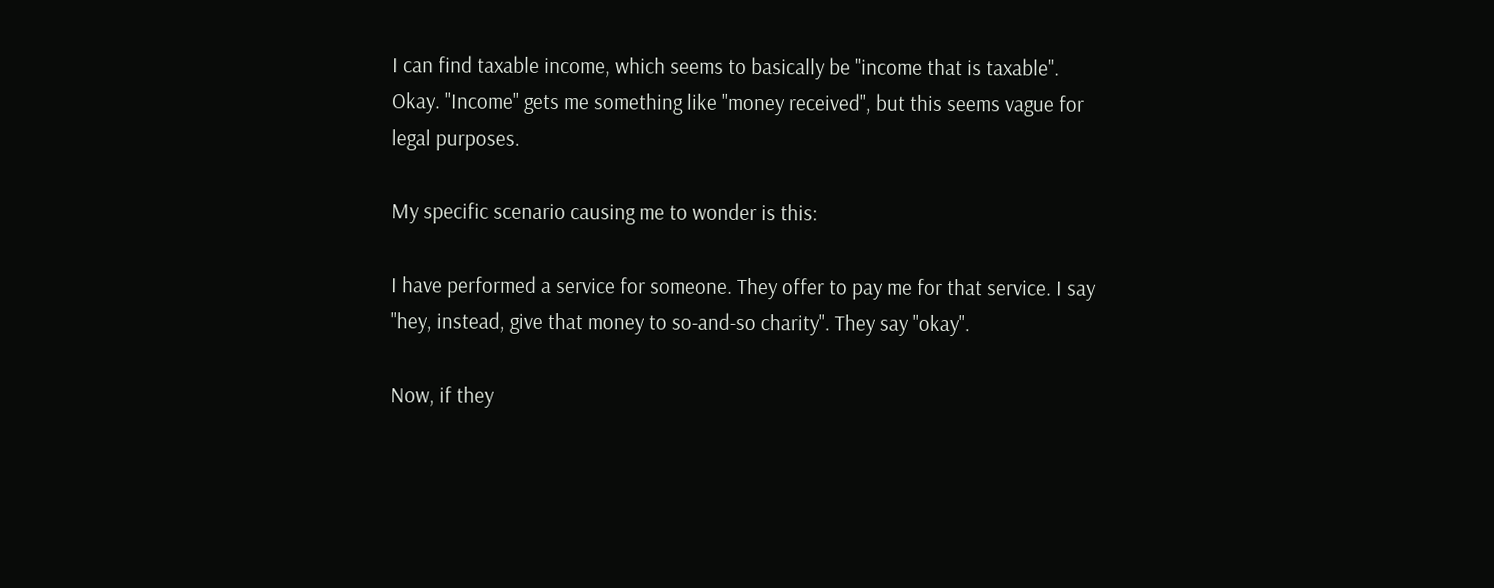I can find taxable income, which seems to basically be "income that is taxable". Okay. "Income" gets me something like "money received", but this seems vague for legal purposes.

My specific scenario causing me to wonder is this:

I have performed a service for someone. They offer to pay me for that service. I say "hey, instead, give that money to so-and-so charity". They say "okay".

Now, if they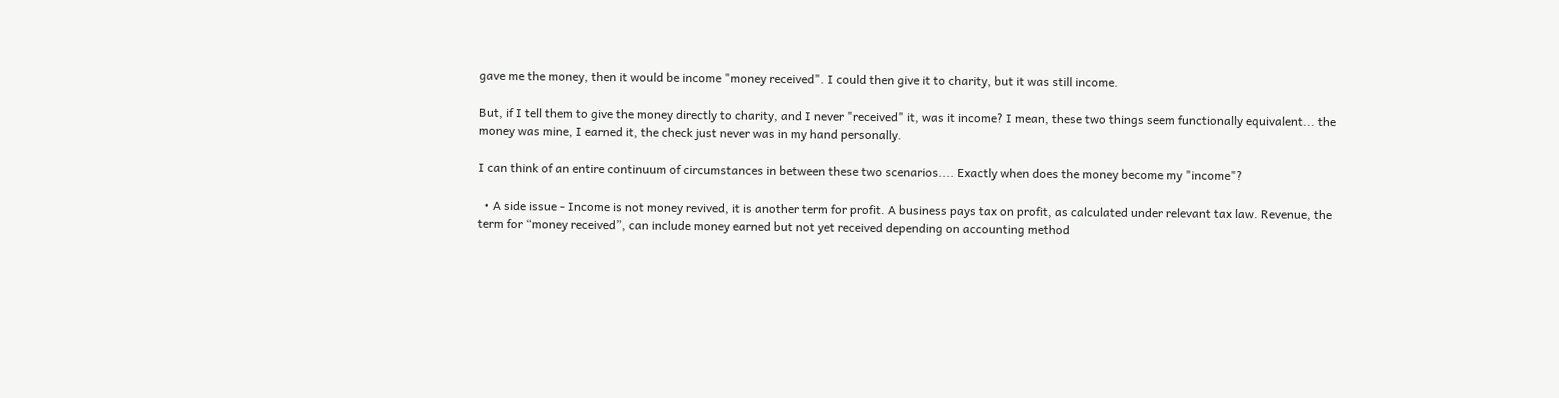gave me the money, then it would be income "money received". I could then give it to charity, but it was still income.

But, if I tell them to give the money directly to charity, and I never "received" it, was it income? I mean, these two things seem functionally equivalent... the money was mine, I earned it, the check just never was in my hand personally.

I can think of an entire continuum of circumstances in between these two scenarios.... Exactly when does the money become my "income"?

  • A side issue - Income is not money revived, it is another term for profit. A business pays tax on profit, as calculated under relevant tax law. Revenue, the term for “money received”, can include money earned but not yet received depending on accounting method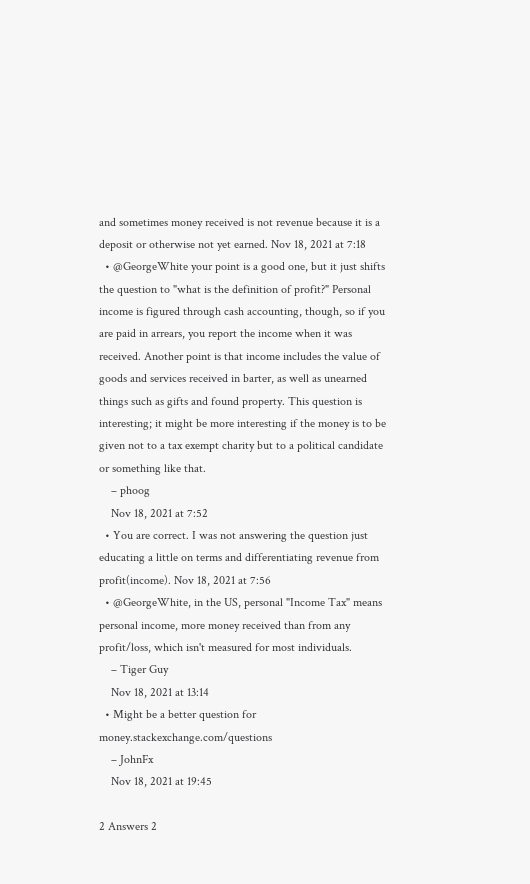and sometimes money received is not revenue because it is a deposit or otherwise not yet earned. Nov 18, 2021 at 7:18
  • @GeorgeWhite your point is a good one, but it just shifts the question to "what is the definition of profit?" Personal income is figured through cash accounting, though, so if you are paid in arrears, you report the income when it was received. Another point is that income includes the value of goods and services received in barter, as well as unearned things such as gifts and found property. This question is interesting; it might be more interesting if the money is to be given not to a tax exempt charity but to a political candidate or something like that.
    – phoog
    Nov 18, 2021 at 7:52
  • You are correct. I was not answering the question just educating a little on terms and differentiating revenue from profit(income). Nov 18, 2021 at 7:56
  • @GeorgeWhite, in the US, personal "Income Tax" means personal income, more money received than from any profit/loss, which isn't measured for most individuals.
    – Tiger Guy
    Nov 18, 2021 at 13:14
  • Might be a better question for money.stackexchange.com/questions
    – JohnFx
    Nov 18, 2021 at 19:45

2 Answers 2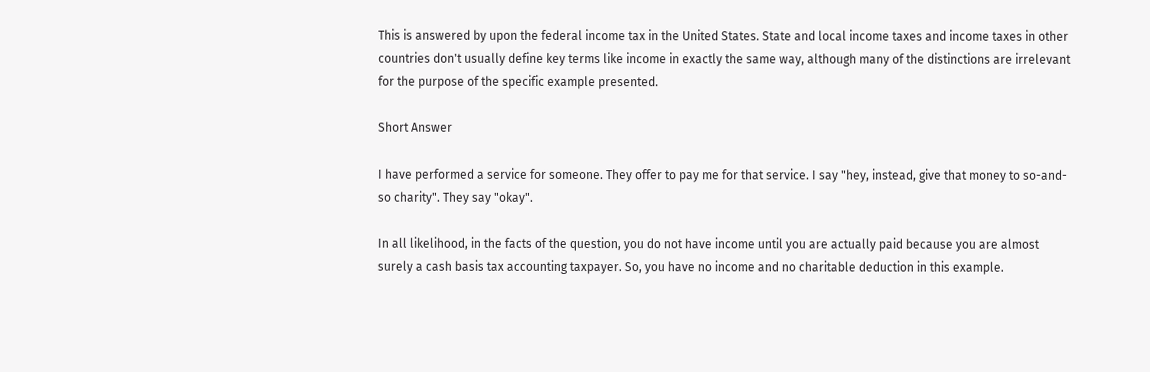This is answered by upon the federal income tax in the United States. State and local income taxes and income taxes in other countries don't usually define key terms like income in exactly the same way, although many of the distinctions are irrelevant for the purpose of the specific example presented.

Short Answer

I have performed a service for someone. They offer to pay me for that service. I say "hey, instead, give that money to so-and-so charity". They say "okay".

In all likelihood, in the facts of the question, you do not have income until you are actually paid because you are almost surely a cash basis tax accounting taxpayer. So, you have no income and no charitable deduction in this example.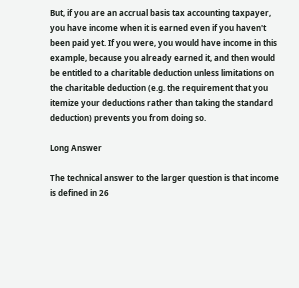But, if you are an accrual basis tax accounting taxpayer, you have income when it is earned even if you haven't been paid yet. If you were, you would have income in this example, because you already earned it, and then would be entitled to a charitable deduction unless limitations on the charitable deduction (e.g. the requirement that you itemize your deductions rather than taking the standard deduction) prevents you from doing so.

Long Answer

The technical answer to the larger question is that income is defined in 26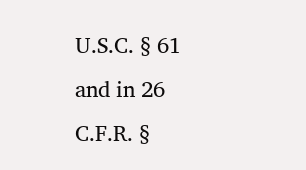U.S.C. § 61 and in 26 C.F.R. §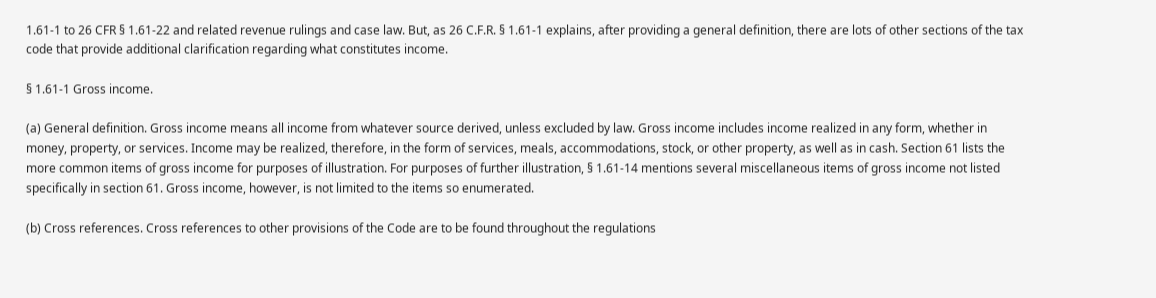1.61-1 to 26 CFR § 1.61-22 and related revenue rulings and case law. But, as 26 C.F.R. § 1.61-1 explains, after providing a general definition, there are lots of other sections of the tax code that provide additional clarification regarding what constitutes income.

§ 1.61-1 Gross income.

(a) General definition. Gross income means all income from whatever source derived, unless excluded by law. Gross income includes income realized in any form, whether in money, property, or services. Income may be realized, therefore, in the form of services, meals, accommodations, stock, or other property, as well as in cash. Section 61 lists the more common items of gross income for purposes of illustration. For purposes of further illustration, § 1.61-14 mentions several miscellaneous items of gross income not listed specifically in section 61. Gross income, however, is not limited to the items so enumerated.

(b) Cross references. Cross references to other provisions of the Code are to be found throughout the regulations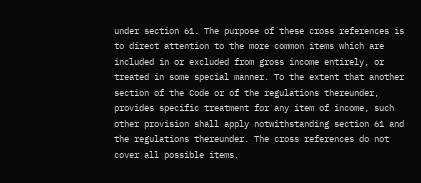under section 61. The purpose of these cross references is to direct attention to the more common items which are included in or excluded from gross income entirely, or treated in some special manner. To the extent that another section of the Code or of the regulations thereunder, provides specific treatment for any item of income, such other provision shall apply notwithstanding section 61 and the regulations thereunder. The cross references do not cover all possible items.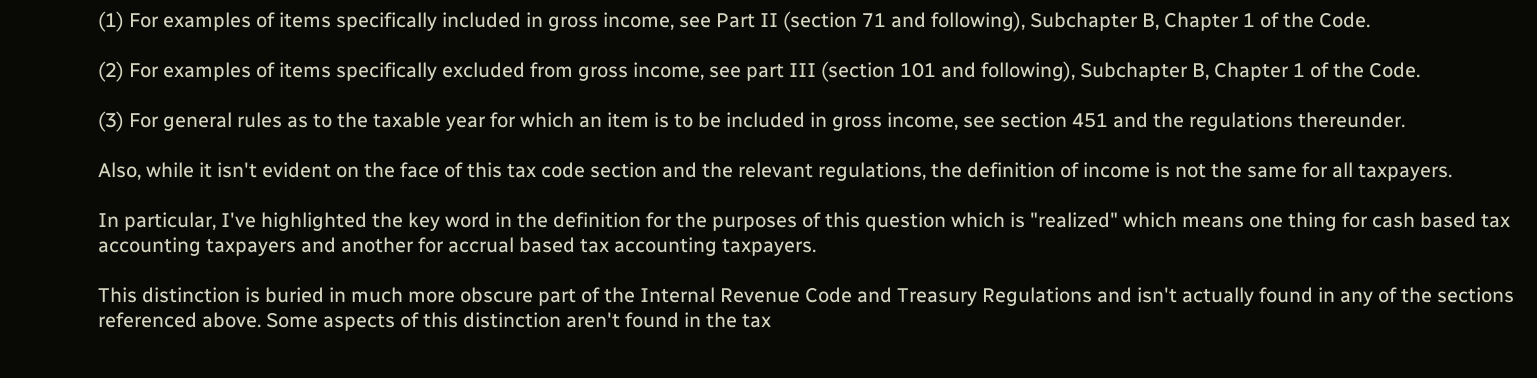(1) For examples of items specifically included in gross income, see Part II (section 71 and following), Subchapter B, Chapter 1 of the Code.

(2) For examples of items specifically excluded from gross income, see part III (section 101 and following), Subchapter B, Chapter 1 of the Code.

(3) For general rules as to the taxable year for which an item is to be included in gross income, see section 451 and the regulations thereunder.

Also, while it isn't evident on the face of this tax code section and the relevant regulations, the definition of income is not the same for all taxpayers.

In particular, I've highlighted the key word in the definition for the purposes of this question which is "realized" which means one thing for cash based tax accounting taxpayers and another for accrual based tax accounting taxpayers.

This distinction is buried in much more obscure part of the Internal Revenue Code and Treasury Regulations and isn't actually found in any of the sections referenced above. Some aspects of this distinction aren't found in the tax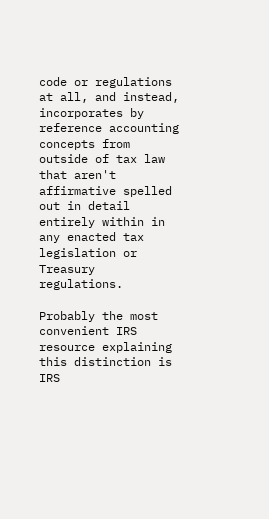code or regulations at all, and instead, incorporates by reference accounting concepts from outside of tax law that aren't affirmative spelled out in detail entirely within in any enacted tax legislation or Treasury regulations.

Probably the most convenient IRS resource explaining this distinction is IRS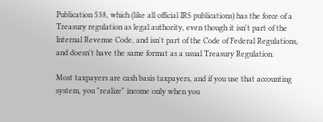Publication 538, which (like all official IRS publications) has the force of a Treasury regulation as legal authority, even though it isn't part of the Internal Revenue Code, and isn't part of the Code of Federal Regulations, and doesn't have the same format as a usual Treasury Regulation.

Most taxpayers are cash basis taxpayers, and if you use that accounting system, you "realize" income only when you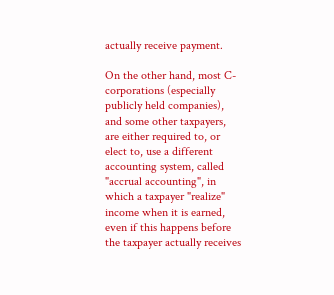actually receive payment.

On the other hand, most C-corporations (especially publicly held companies), and some other taxpayers, are either required to, or elect to, use a different accounting system, called "accrual accounting", in which a taxpayer "realize" income when it is earned, even if this happens before the taxpayer actually receives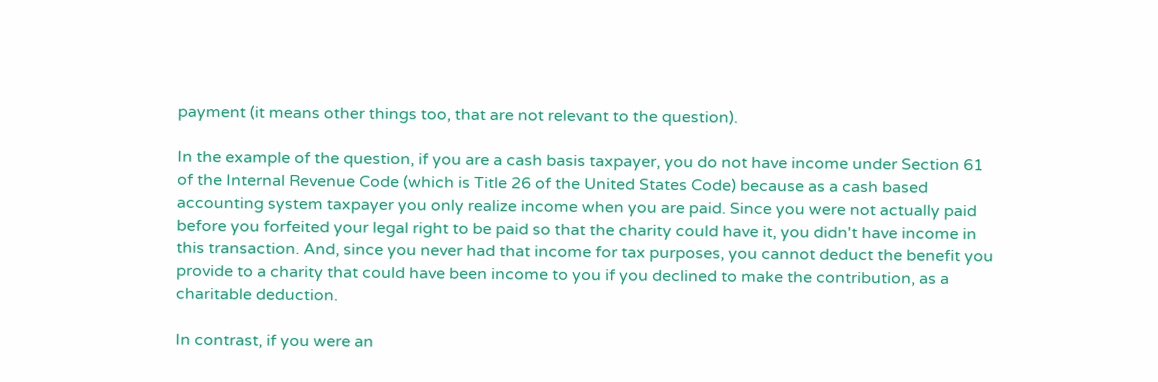payment (it means other things too, that are not relevant to the question).

In the example of the question, if you are a cash basis taxpayer, you do not have income under Section 61 of the Internal Revenue Code (which is Title 26 of the United States Code) because as a cash based accounting system taxpayer you only realize income when you are paid. Since you were not actually paid before you forfeited your legal right to be paid so that the charity could have it, you didn't have income in this transaction. And, since you never had that income for tax purposes, you cannot deduct the benefit you provide to a charity that could have been income to you if you declined to make the contribution, as a charitable deduction.

In contrast, if you were an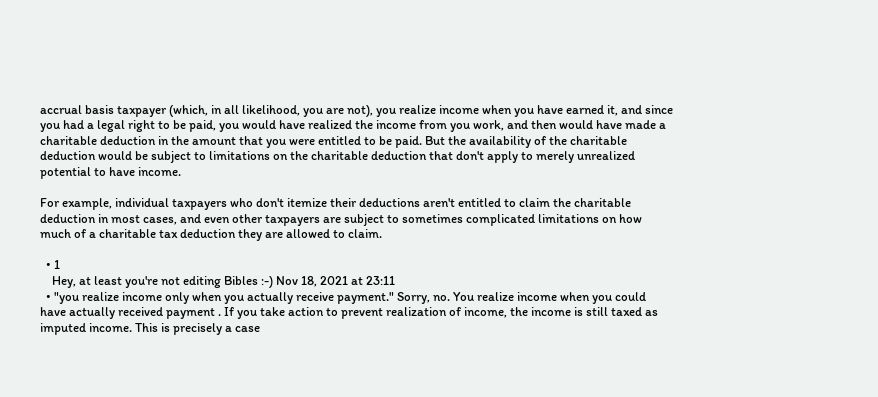accrual basis taxpayer (which, in all likelihood, you are not), you realize income when you have earned it, and since you had a legal right to be paid, you would have realized the income from you work, and then would have made a charitable deduction in the amount that you were entitled to be paid. But the availability of the charitable deduction would be subject to limitations on the charitable deduction that don't apply to merely unrealized potential to have income.

For example, individual taxpayers who don't itemize their deductions aren't entitled to claim the charitable deduction in most cases, and even other taxpayers are subject to sometimes complicated limitations on how much of a charitable tax deduction they are allowed to claim.

  • 1
    Hey, at least you're not editing Bibles :-) Nov 18, 2021 at 23:11
  • "you realize income only when you actually receive payment." Sorry, no. You realize income when you could have actually received payment . If you take action to prevent realization of income, the income is still taxed as imputed income. This is precisely a case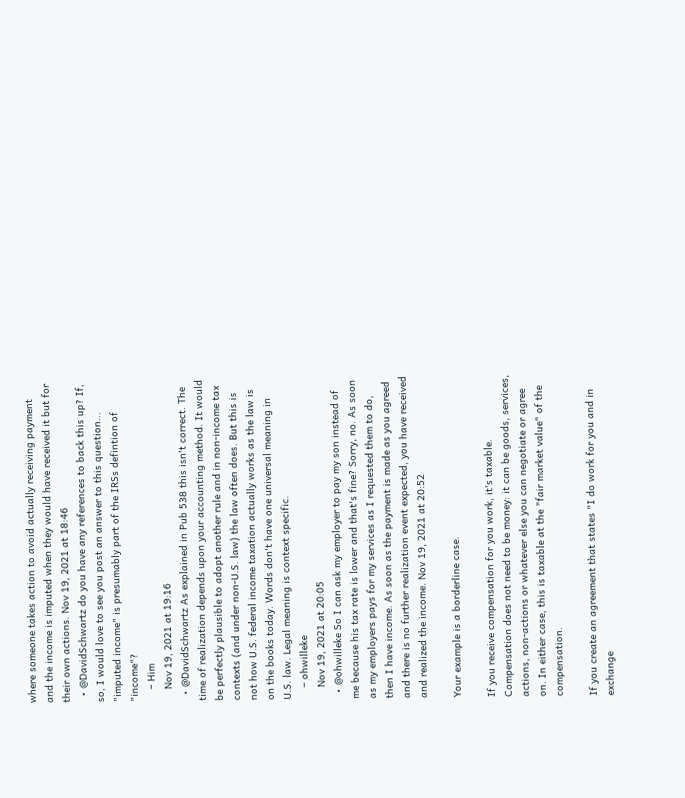where someone takes action to avoid actually receiving payment and the income is imputed when they would have received it but for their own actions. Nov 19, 2021 at 18:46
  • @DavidSchwartz do you have any references to back this up? If, so, I would love to see you post an answer to this question... "imputed income" is presumably part of the IRSs defintion of "income"?
    – Him
    Nov 19, 2021 at 19:16
  • @DavidSchwartz As explained in Pub 538 this isn't correct. The time of realization depends upon your accounting method. It would be perfectly plausible to adopt another rule and in non-income tax contexts (and under non-U.S. law) the law often does. But this is not how U.S. federal income taxation actually works as the law is on the books today. Words don't have one universal meaning in U.S. law. Legal meaning is context specific.
    – ohwilleke
    Nov 19, 2021 at 20:05
  • @ohwilleke So I can ask my employer to pay my son instead of me because his tax rate is lower and that's fine? Sorry, no. As soon as my employers pays for my services as I requested them to do, then I have income. As soon as the payment is made as you agreed and there is no further realization event expected, you have received and realized the income. Nov 19, 2021 at 20:52

Your example is a borderline case.

If you receive compensation for you work, it's taxable. Compensation does not need to be money: it can be goods, services, actions, non-actions or whatever else you can negotiate or agree on. In either case, this is taxable at the "fair market value" of the compensation.

If you create an agreement that states "I do work for you and in exchange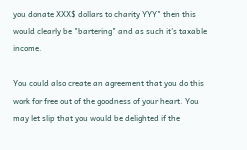you donate XXX$ dollars to charity YYY" then this would clearly be "bartering" and as such it's taxable income.

You could also create an agreement that you do this work for free out of the goodness of your heart. You may let slip that you would be delighted if the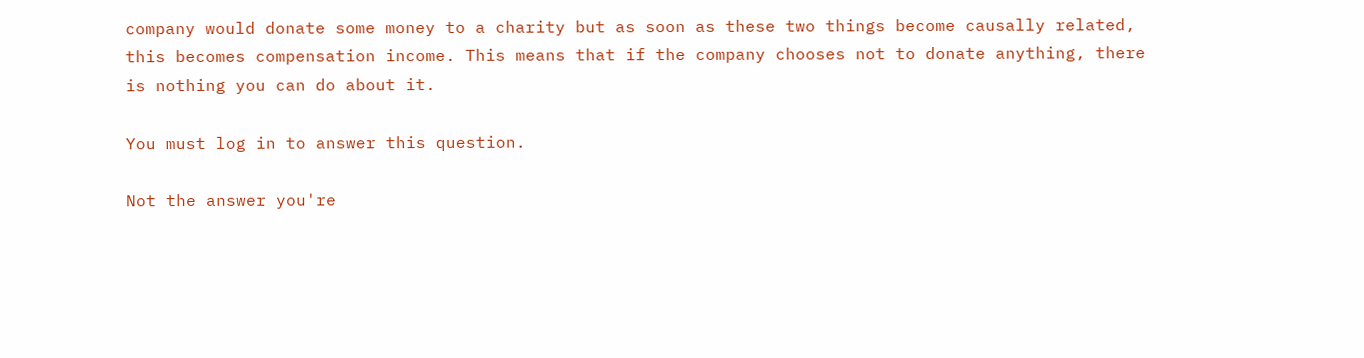company would donate some money to a charity but as soon as these two things become causally related, this becomes compensation income. This means that if the company chooses not to donate anything, there is nothing you can do about it.

You must log in to answer this question.

Not the answer you're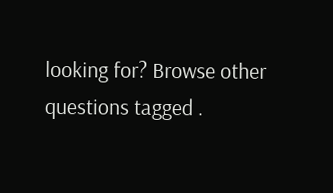looking for? Browse other questions tagged .